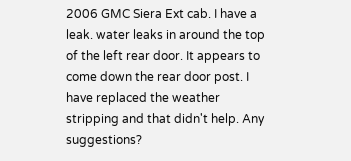2006 GMC Siera Ext cab. I have a leak. water leaks in around the top of the left rear door. It appears to come down the rear door post. I have replaced the weather stripping and that didn't help. Any suggestions?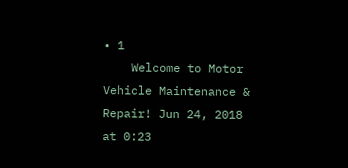• 1
    Welcome to Motor Vehicle Maintenance & Repair! Jun 24, 2018 at 0:23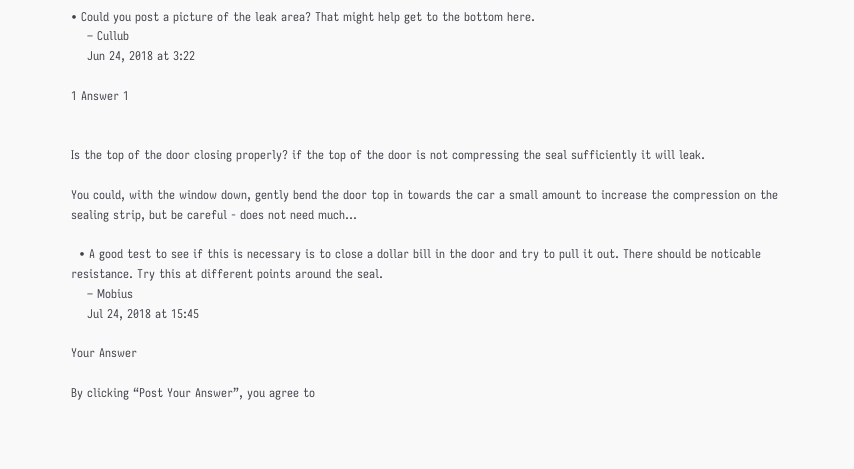• Could you post a picture of the leak area? That might help get to the bottom here.
    – Cullub
    Jun 24, 2018 at 3:22

1 Answer 1


Is the top of the door closing properly? if the top of the door is not compressing the seal sufficiently it will leak.

You could, with the window down, gently bend the door top in towards the car a small amount to increase the compression on the sealing strip, but be careful - does not need much...

  • A good test to see if this is necessary is to close a dollar bill in the door and try to pull it out. There should be noticable resistance. Try this at different points around the seal.
    – Mobius
    Jul 24, 2018 at 15:45

Your Answer

By clicking “Post Your Answer”, you agree to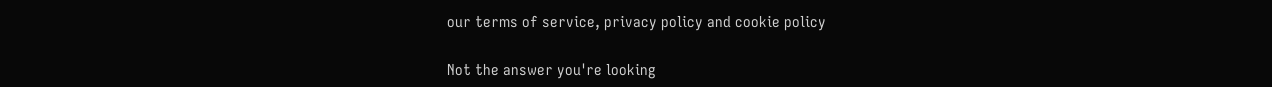our terms of service, privacy policy and cookie policy

Not the answer you're looking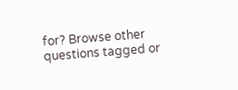for? Browse other questions tagged or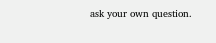ask your own question.